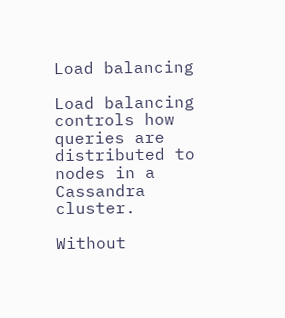Load balancing

Load balancing controls how queries are distributed to nodes in a Cassandra cluster.

Without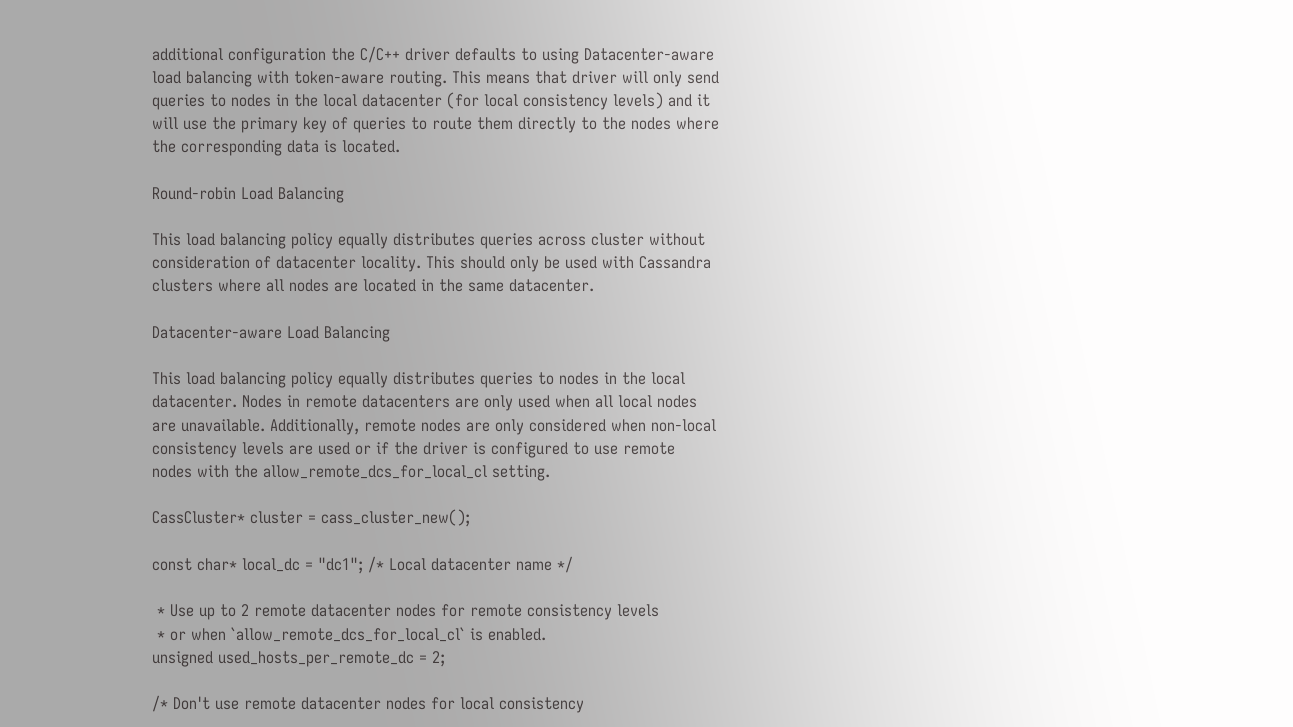additional configuration the C/C++ driver defaults to using Datacenter-aware load balancing with token-aware routing. This means that driver will only send queries to nodes in the local datacenter (for local consistency levels) and it will use the primary key of queries to route them directly to the nodes where the corresponding data is located.

Round-robin Load Balancing

This load balancing policy equally distributes queries across cluster without consideration of datacenter locality. This should only be used with Cassandra clusters where all nodes are located in the same datacenter.

Datacenter-aware Load Balancing

This load balancing policy equally distributes queries to nodes in the local datacenter. Nodes in remote datacenters are only used when all local nodes are unavailable. Additionally, remote nodes are only considered when non-local consistency levels are used or if the driver is configured to use remote nodes with the allow_remote_dcs_for_local_cl setting.

CassCluster* cluster = cass_cluster_new();

const char* local_dc = "dc1"; /* Local datacenter name */

 * Use up to 2 remote datacenter nodes for remote consistency levels
 * or when `allow_remote_dcs_for_local_cl` is enabled.
unsigned used_hosts_per_remote_dc = 2;

/* Don't use remote datacenter nodes for local consistency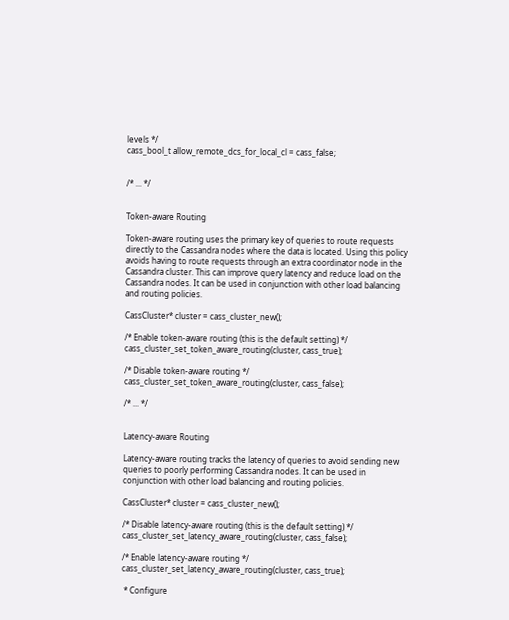levels */
cass_bool_t allow_remote_dcs_for_local_cl = cass_false;


/* ... */


Token-aware Routing

Token-aware routing uses the primary key of queries to route requests directly to the Cassandra nodes where the data is located. Using this policy avoids having to route requests through an extra coordinator node in the Cassandra cluster. This can improve query latency and reduce load on the Cassandra nodes. It can be used in conjunction with other load balancing and routing policies.

CassCluster* cluster = cass_cluster_new();

/* Enable token-aware routing (this is the default setting) */
cass_cluster_set_token_aware_routing(cluster, cass_true);

/* Disable token-aware routing */
cass_cluster_set_token_aware_routing(cluster, cass_false);

/* ... */


Latency-aware Routing

Latency-aware routing tracks the latency of queries to avoid sending new queries to poorly performing Cassandra nodes. It can be used in conjunction with other load balancing and routing policies.

CassCluster* cluster = cass_cluster_new();

/* Disable latency-aware routing (this is the default setting) */
cass_cluster_set_latency_aware_routing(cluster, cass_false);

/* Enable latency-aware routing */
cass_cluster_set_latency_aware_routing(cluster, cass_true);

 * Configure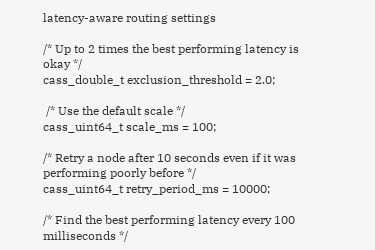latency-aware routing settings

/* Up to 2 times the best performing latency is okay */
cass_double_t exclusion_threshold = 2.0;

 /* Use the default scale */
cass_uint64_t scale_ms = 100;

/* Retry a node after 10 seconds even if it was performing poorly before */
cass_uint64_t retry_period_ms = 10000;

/* Find the best performing latency every 100 milliseconds */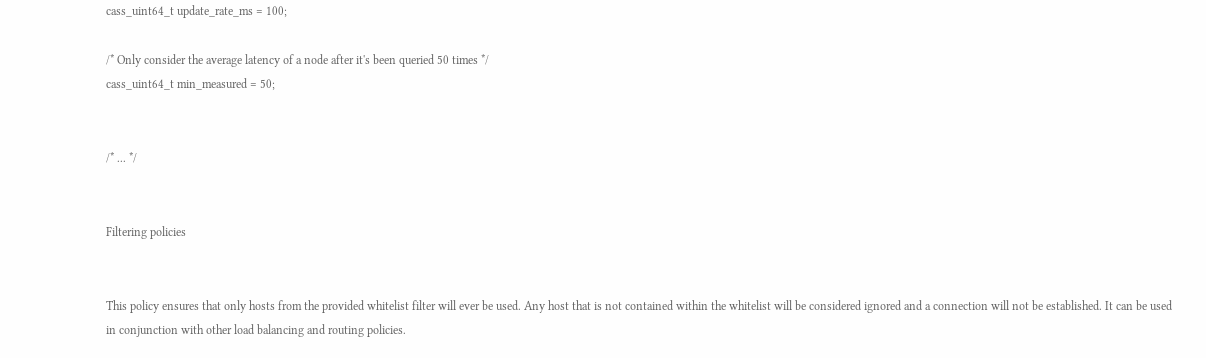cass_uint64_t update_rate_ms = 100;

/* Only consider the average latency of a node after it's been queried 50 times */
cass_uint64_t min_measured = 50;


/* ... */


Filtering policies


This policy ensures that only hosts from the provided whitelist filter will ever be used. Any host that is not contained within the whitelist will be considered ignored and a connection will not be established. It can be used in conjunction with other load balancing and routing policies.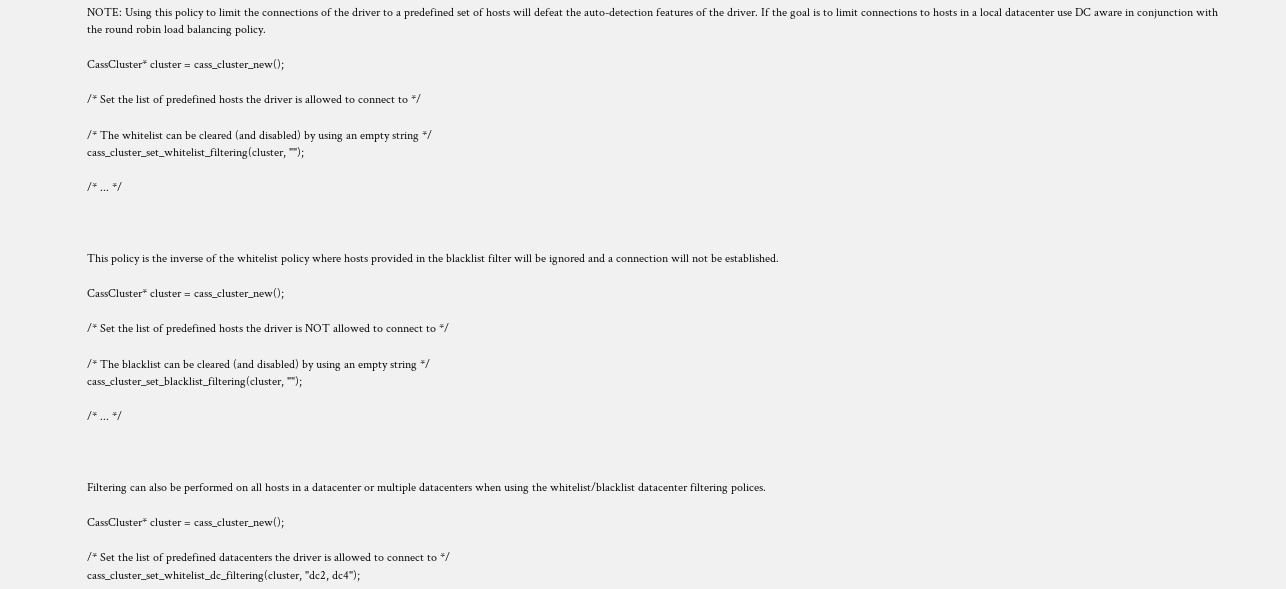NOTE: Using this policy to limit the connections of the driver to a predefined set of hosts will defeat the auto-detection features of the driver. If the goal is to limit connections to hosts in a local datacenter use DC aware in conjunction with the round robin load balancing policy.

CassCluster* cluster = cass_cluster_new();

/* Set the list of predefined hosts the driver is allowed to connect to */

/* The whitelist can be cleared (and disabled) by using an empty string */
cass_cluster_set_whitelist_filtering(cluster, "");

/* ... */



This policy is the inverse of the whitelist policy where hosts provided in the blacklist filter will be ignored and a connection will not be established.

CassCluster* cluster = cass_cluster_new();

/* Set the list of predefined hosts the driver is NOT allowed to connect to */

/* The blacklist can be cleared (and disabled) by using an empty string */
cass_cluster_set_blacklist_filtering(cluster, "");

/* ... */



Filtering can also be performed on all hosts in a datacenter or multiple datacenters when using the whitelist/blacklist datacenter filtering polices.

CassCluster* cluster = cass_cluster_new();

/* Set the list of predefined datacenters the driver is allowed to connect to */
cass_cluster_set_whitelist_dc_filtering(cluster, "dc2, dc4");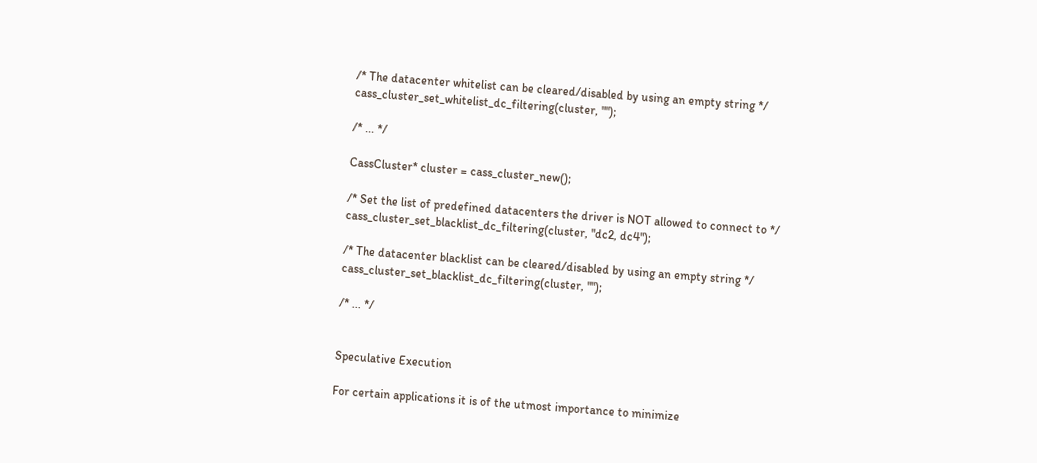/* The datacenter whitelist can be cleared/disabled by using an empty string */
cass_cluster_set_whitelist_dc_filtering(cluster, "");

/* ... */

CassCluster* cluster = cass_cluster_new();

/* Set the list of predefined datacenters the driver is NOT allowed to connect to */
cass_cluster_set_blacklist_dc_filtering(cluster, "dc2, dc4");

/* The datacenter blacklist can be cleared/disabled by using an empty string */
cass_cluster_set_blacklist_dc_filtering(cluster, "");

/* ... */


Speculative Execution

For certain applications it is of the utmost importance to minimize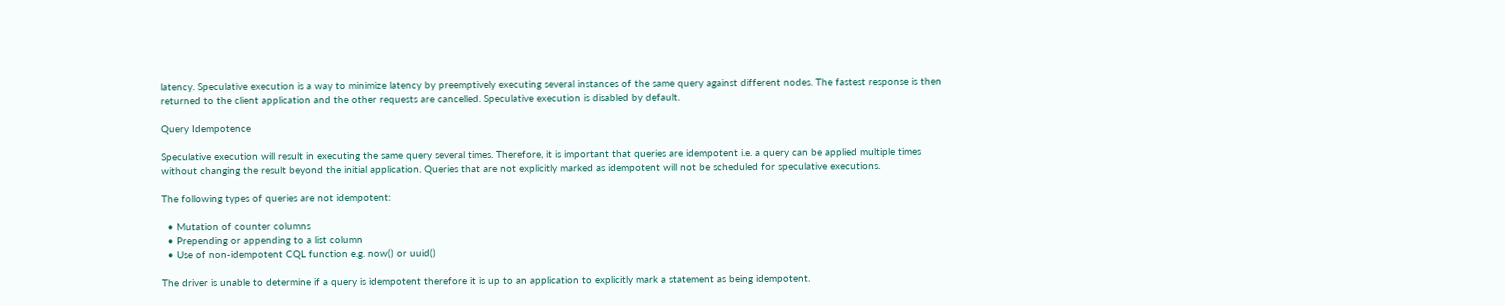latency. Speculative execution is a way to minimize latency by preemptively executing several instances of the same query against different nodes. The fastest response is then returned to the client application and the other requests are cancelled. Speculative execution is disabled by default.

Query Idempotence

Speculative execution will result in executing the same query several times. Therefore, it is important that queries are idempotent i.e. a query can be applied multiple times without changing the result beyond the initial application. Queries that are not explicitly marked as idempotent will not be scheduled for speculative executions.

The following types of queries are not idempotent:

  • Mutation of counter columns
  • Prepending or appending to a list column
  • Use of non-idempotent CQL function e.g. now() or uuid()

The driver is unable to determine if a query is idempotent therefore it is up to an application to explicitly mark a statement as being idempotent.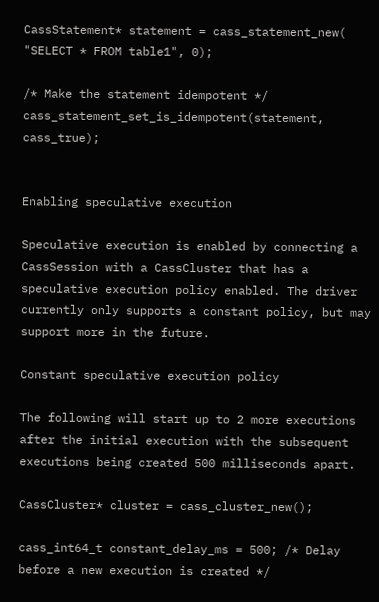CassStatement* statement = cass_statement_new( "SELECT * FROM table1", 0);

/* Make the statement idempotent */
cass_statement_set_is_idempotent(statement, cass_true);


Enabling speculative execution

Speculative execution is enabled by connecting a CassSession with a CassCluster that has a speculative execution policy enabled. The driver currently only supports a constant policy, but may support more in the future.

Constant speculative execution policy

The following will start up to 2 more executions after the initial execution with the subsequent executions being created 500 milliseconds apart.

CassCluster* cluster = cass_cluster_new();

cass_int64_t constant_delay_ms = 500; /* Delay before a new execution is created */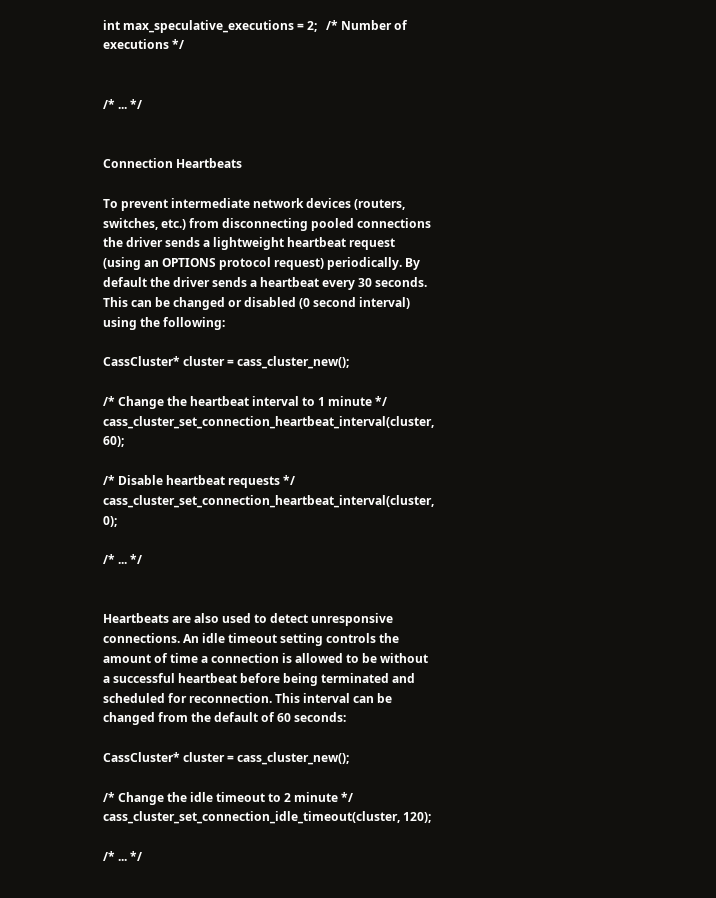int max_speculative_executions = 2;   /* Number of executions */


/* ... */


Connection Heartbeats

To prevent intermediate network devices (routers, switches, etc.) from disconnecting pooled connections the driver sends a lightweight heartbeat request (using an OPTIONS protocol request) periodically. By default the driver sends a heartbeat every 30 seconds. This can be changed or disabled (0 second interval) using the following:

CassCluster* cluster = cass_cluster_new();

/* Change the heartbeat interval to 1 minute */
cass_cluster_set_connection_heartbeat_interval(cluster, 60);

/* Disable heartbeat requests */
cass_cluster_set_connection_heartbeat_interval(cluster, 0);

/* ... */


Heartbeats are also used to detect unresponsive connections. An idle timeout setting controls the amount of time a connection is allowed to be without a successful heartbeat before being terminated and scheduled for reconnection. This interval can be changed from the default of 60 seconds:

CassCluster* cluster = cass_cluster_new();

/* Change the idle timeout to 2 minute */
cass_cluster_set_connection_idle_timeout(cluster, 120);

/* ... */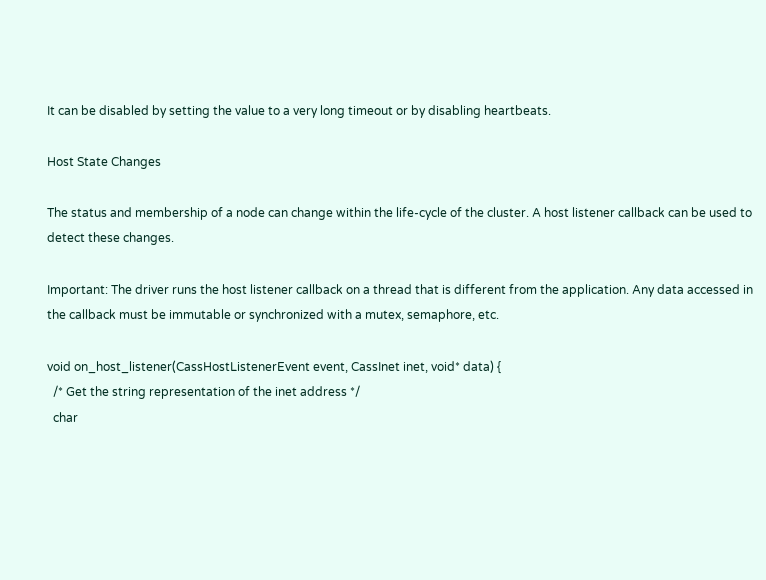It can be disabled by setting the value to a very long timeout or by disabling heartbeats.

Host State Changes

The status and membership of a node can change within the life-cycle of the cluster. A host listener callback can be used to detect these changes.

Important: The driver runs the host listener callback on a thread that is different from the application. Any data accessed in the callback must be immutable or synchronized with a mutex, semaphore, etc.

void on_host_listener(CassHostListenerEvent event, CassInet inet, void* data) {
  /* Get the string representation of the inet address */
  char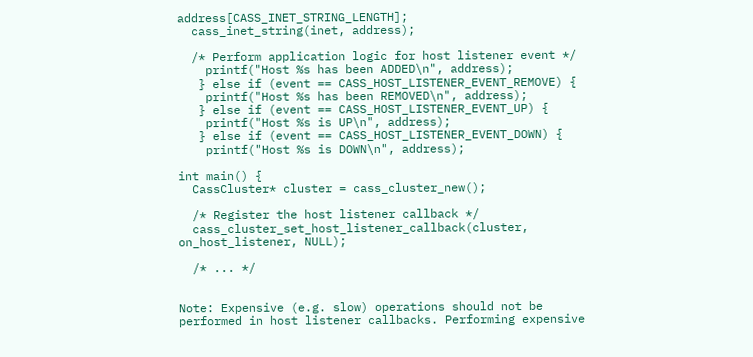address[CASS_INET_STRING_LENGTH];
  cass_inet_string(inet, address);

  /* Perform application logic for host listener event */
    printf("Host %s has been ADDED\n", address);
   } else if (event == CASS_HOST_LISTENER_EVENT_REMOVE) {
    printf("Host %s has been REMOVED\n", address);
   } else if (event == CASS_HOST_LISTENER_EVENT_UP) {
    printf("Host %s is UP\n", address);
   } else if (event == CASS_HOST_LISTENER_EVENT_DOWN) {
    printf("Host %s is DOWN\n", address);

int main() {
  CassCluster* cluster = cass_cluster_new();

  /* Register the host listener callback */
  cass_cluster_set_host_listener_callback(cluster, on_host_listener, NULL);

  /* ... */


Note: Expensive (e.g. slow) operations should not be performed in host listener callbacks. Performing expensive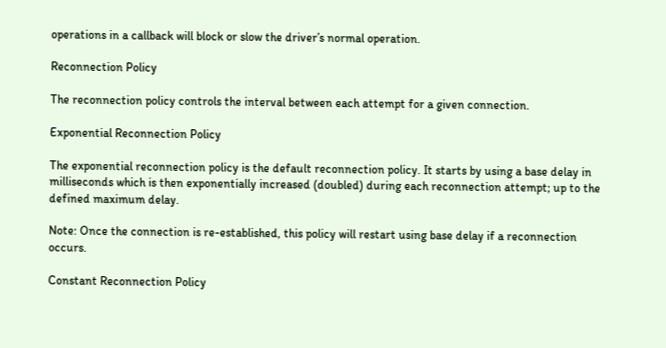operations in a callback will block or slow the driver’s normal operation.

Reconnection Policy

The reconnection policy controls the interval between each attempt for a given connection.

Exponential Reconnection Policy

The exponential reconnection policy is the default reconnection policy. It starts by using a base delay in milliseconds which is then exponentially increased (doubled) during each reconnection attempt; up to the defined maximum delay.

Note: Once the connection is re-established, this policy will restart using base delay if a reconnection occurs.

Constant Reconnection Policy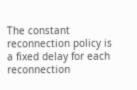The constant reconnection policy is a fixed delay for each reconnection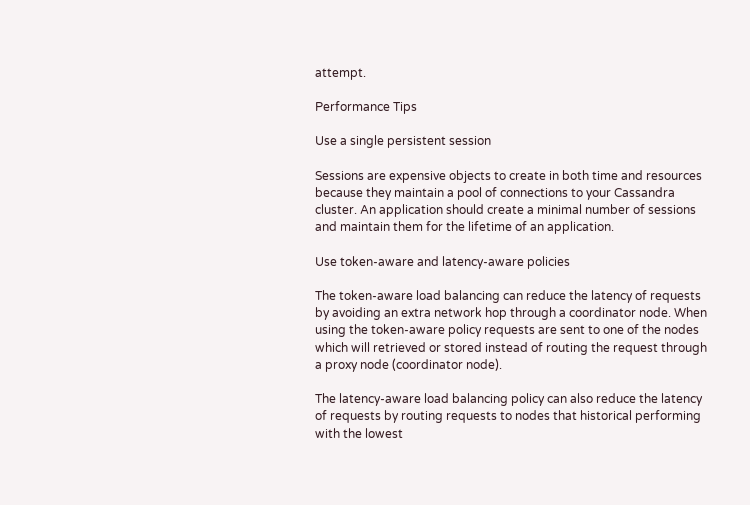attempt.

Performance Tips

Use a single persistent session

Sessions are expensive objects to create in both time and resources because they maintain a pool of connections to your Cassandra cluster. An application should create a minimal number of sessions and maintain them for the lifetime of an application.

Use token-aware and latency-aware policies

The token-aware load balancing can reduce the latency of requests by avoiding an extra network hop through a coordinator node. When using the token-aware policy requests are sent to one of the nodes which will retrieved or stored instead of routing the request through a proxy node (coordinator node).

The latency-aware load balancing policy can also reduce the latency of requests by routing requests to nodes that historical performing with the lowest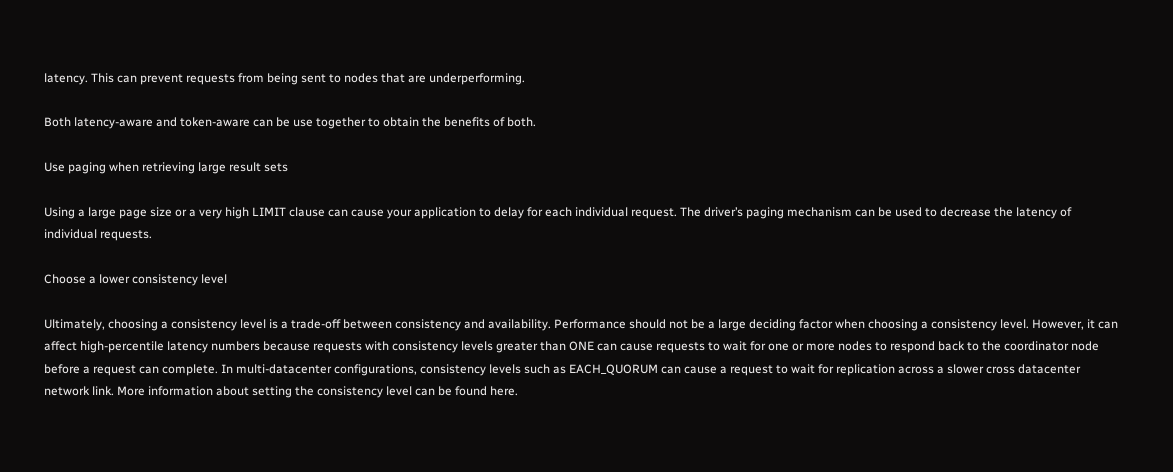latency. This can prevent requests from being sent to nodes that are underperforming.

Both latency-aware and token-aware can be use together to obtain the benefits of both.

Use paging when retrieving large result sets

Using a large page size or a very high LIMIT clause can cause your application to delay for each individual request. The driver’s paging mechanism can be used to decrease the latency of individual requests.

Choose a lower consistency level

Ultimately, choosing a consistency level is a trade-off between consistency and availability. Performance should not be a large deciding factor when choosing a consistency level. However, it can affect high-percentile latency numbers because requests with consistency levels greater than ONE can cause requests to wait for one or more nodes to respond back to the coordinator node before a request can complete. In multi-datacenter configurations, consistency levels such as EACH_QUORUM can cause a request to wait for replication across a slower cross datacenter network link. More information about setting the consistency level can be found here.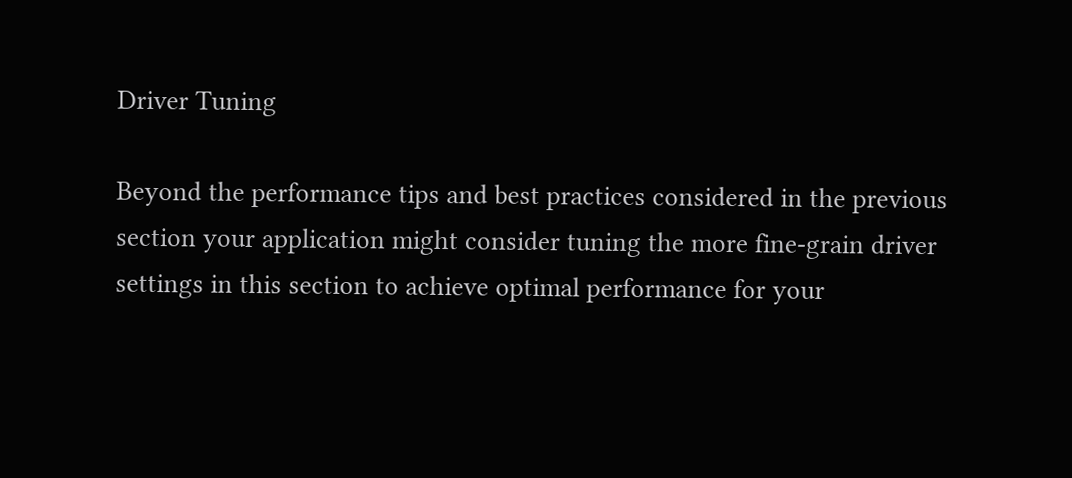Driver Tuning

Beyond the performance tips and best practices considered in the previous section your application might consider tuning the more fine-grain driver settings in this section to achieve optimal performance for your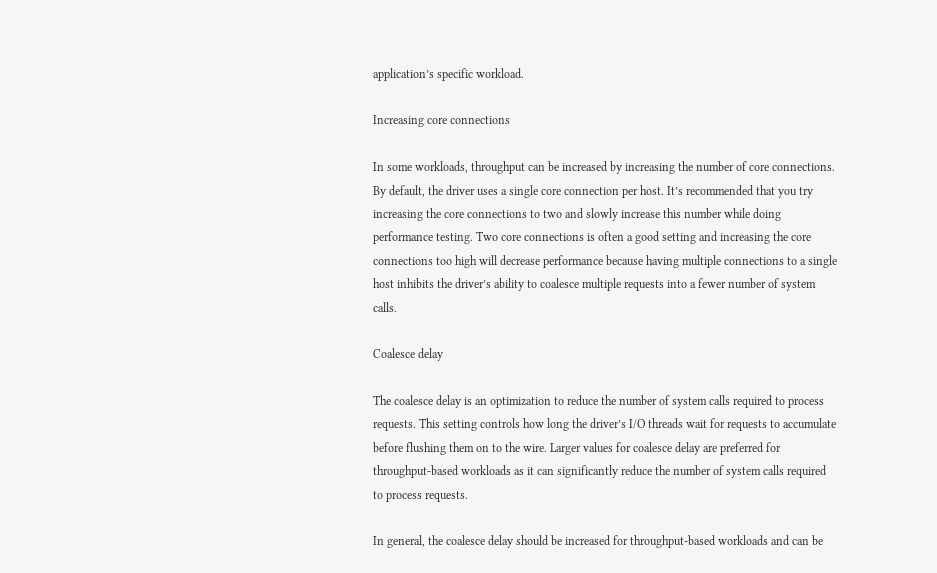application’s specific workload.

Increasing core connections

In some workloads, throughput can be increased by increasing the number of core connections. By default, the driver uses a single core connection per host. It’s recommended that you try increasing the core connections to two and slowly increase this number while doing performance testing. Two core connections is often a good setting and increasing the core connections too high will decrease performance because having multiple connections to a single host inhibits the driver’s ability to coalesce multiple requests into a fewer number of system calls.

Coalesce delay

The coalesce delay is an optimization to reduce the number of system calls required to process requests. This setting controls how long the driver’s I/O threads wait for requests to accumulate before flushing them on to the wire. Larger values for coalesce delay are preferred for throughput-based workloads as it can significantly reduce the number of system calls required to process requests.

In general, the coalesce delay should be increased for throughput-based workloads and can be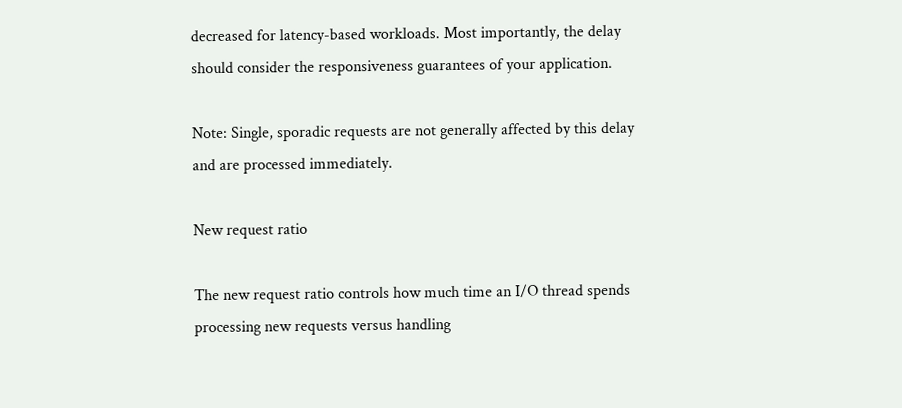decreased for latency-based workloads. Most importantly, the delay should consider the responsiveness guarantees of your application.

Note: Single, sporadic requests are not generally affected by this delay and are processed immediately.

New request ratio

The new request ratio controls how much time an I/O thread spends processing new requests versus handling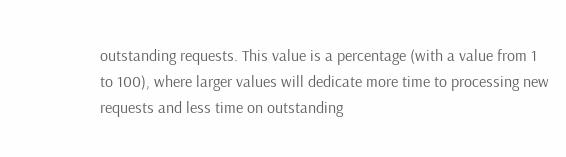outstanding requests. This value is a percentage (with a value from 1 to 100), where larger values will dedicate more time to processing new requests and less time on outstanding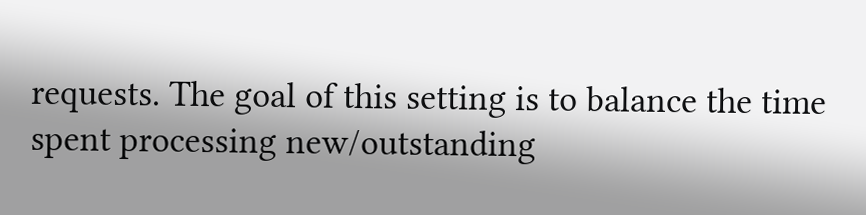requests. The goal of this setting is to balance the time spent processing new/outstanding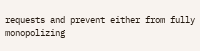requests and prevent either from fully monopolizing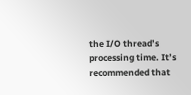the I/O thread’s processing time. It’s recommended that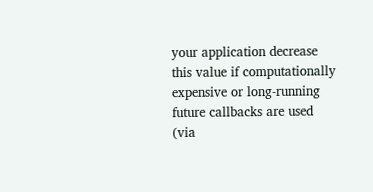your application decrease this value if computationally expensive or long-running future callbacks are used (via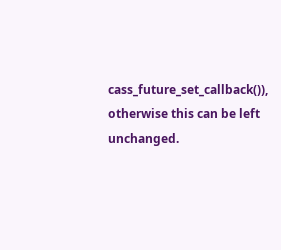cass_future_set_callback()), otherwise this can be left unchanged.